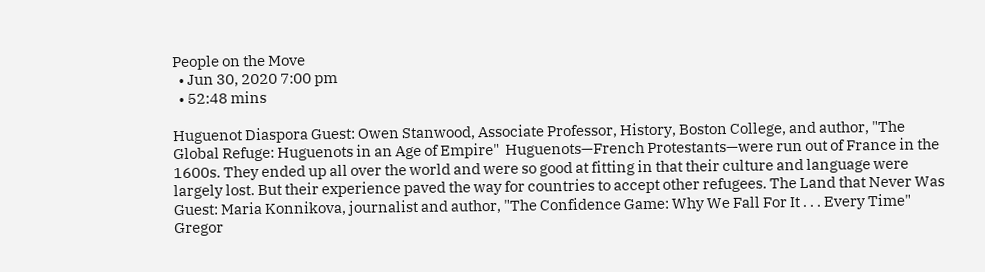People on the Move
  • Jun 30, 2020 7:00 pm
  • 52:48 mins

Huguenot Diaspora Guest: Owen Stanwood, Associate Professor, History, Boston College, and author, "The Global Refuge: Huguenots in an Age of Empire"  Huguenots—French Protestants—were run out of France in the 1600s. They ended up all over the world and were so good at fitting in that their culture and language were largely lost. But their experience paved the way for countries to accept other refugees. The Land that Never Was Guest: Maria Konnikova, journalist and author, "The Confidence Game: Why We Fall For It . . . Every Time" Gregor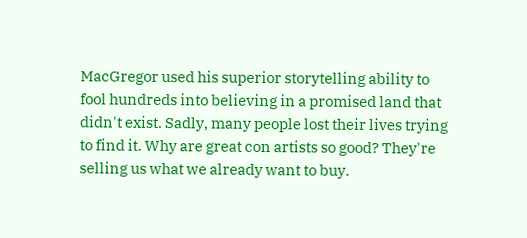MacGregor used his superior storytelling ability to fool hundreds into believing in a promised land that didn't exist. Sadly, many people lost their lives trying to find it. Why are great con artists so good? They're selling us what we already want to buy.